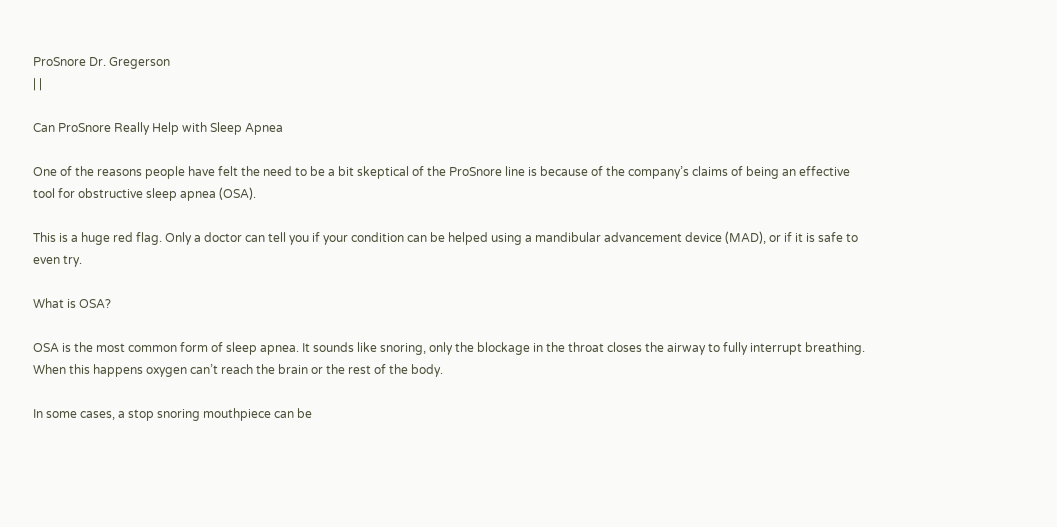ProSnore Dr. Gregerson
| |

Can ProSnore Really Help with Sleep Apnea

One of the reasons people have felt the need to be a bit skeptical of the ProSnore line is because of the company’s claims of being an effective tool for obstructive sleep apnea (OSA).

This is a huge red flag. Only a doctor can tell you if your condition can be helped using a mandibular advancement device (MAD), or if it is safe to even try.

What is OSA?

OSA is the most common form of sleep apnea. It sounds like snoring, only the blockage in the throat closes the airway to fully interrupt breathing. When this happens oxygen can’t reach the brain or the rest of the body.

In some cases, a stop snoring mouthpiece can be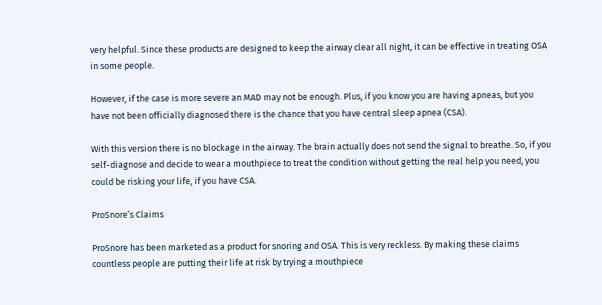very helpful. Since these products are designed to keep the airway clear all night, it can be effective in treating OSA in some people.

However, if the case is more severe an MAD may not be enough. Plus, if you know you are having apneas, but you have not been officially diagnosed there is the chance that you have central sleep apnea (CSA).

With this version there is no blockage in the airway. The brain actually does not send the signal to breathe. So, if you self-diagnose and decide to wear a mouthpiece to treat the condition without getting the real help you need, you could be risking your life, if you have CSA.

ProSnore’s Claims

ProSnore has been marketed as a product for snoring and OSA. This is very reckless. By making these claims countless people are putting their life at risk by trying a mouthpiece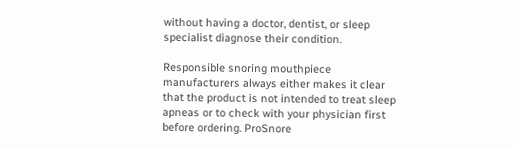without having a doctor, dentist, or sleep specialist diagnose their condition.

Responsible snoring mouthpiece manufacturers always either makes it clear that the product is not intended to treat sleep apneas or to check with your physician first before ordering. ProSnore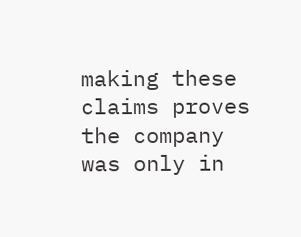making these claims proves the company was only in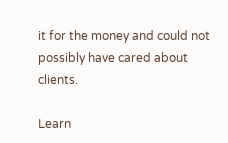it for the money and could not possibly have cared about clients.

Learn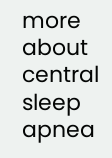more about central sleep apnea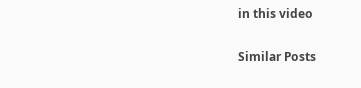in this video

Similar Posts